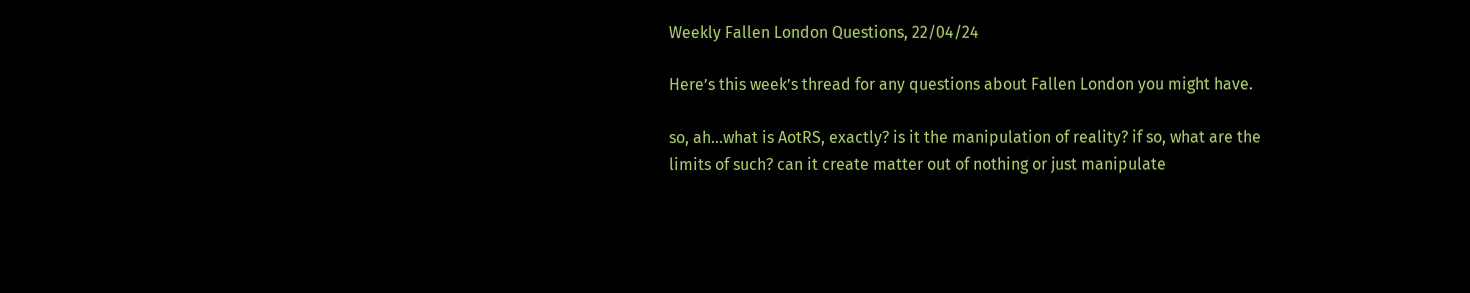Weekly Fallen London Questions, 22/04/24

Here’s this week’s thread for any questions about Fallen London you might have.

so, ah…what is AotRS, exactly? is it the manipulation of reality? if so, what are the limits of such? can it create matter out of nothing or just manipulate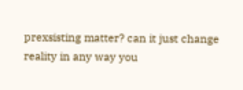prexsisting matter? can it just change reality in any way you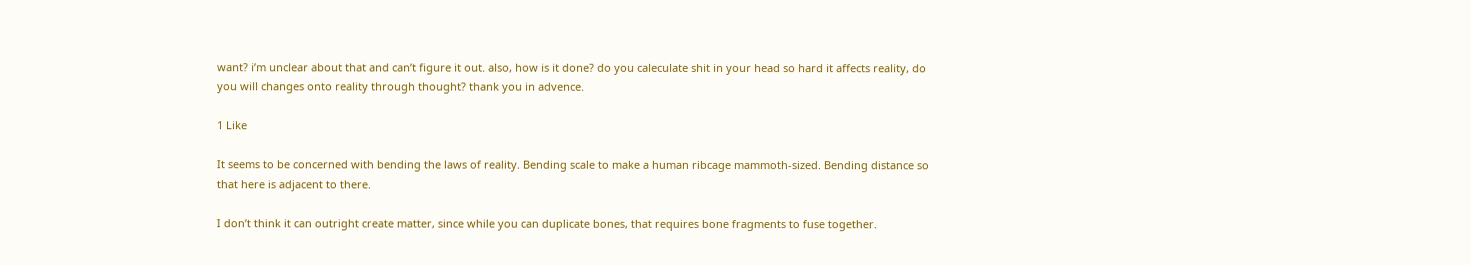want? i’m unclear about that and can’t figure it out. also, how is it done? do you caleculate shit in your head so hard it affects reality, do you will changes onto reality through thought? thank you in advence.

1 Like

It seems to be concerned with bending the laws of reality. Bending scale to make a human ribcage mammoth-sized. Bending distance so that here is adjacent to there.

I don’t think it can outright create matter, since while you can duplicate bones, that requires bone fragments to fuse together.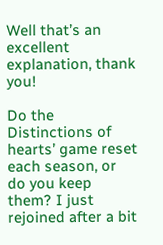Well that’s an excellent explanation, thank you!

Do the Distinctions of hearts’ game reset each season, or do you keep them? I just rejoined after a bit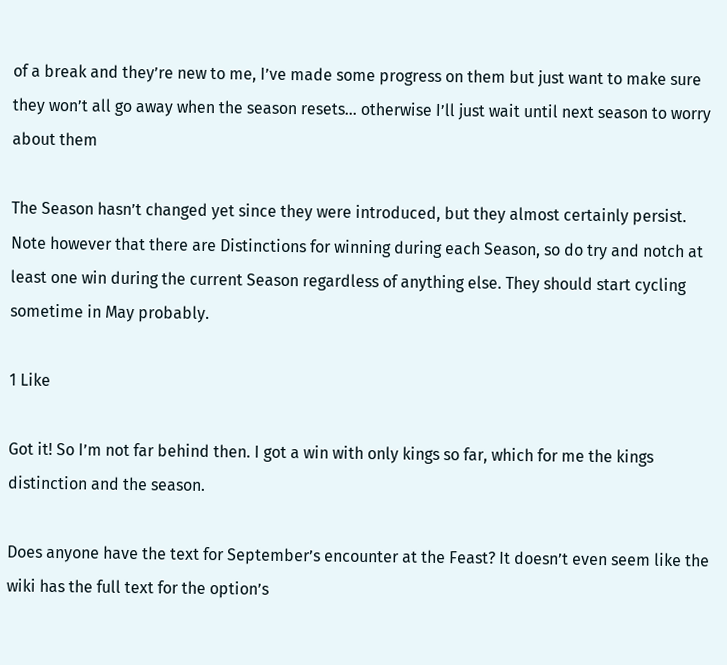of a break and they’re new to me, I’ve made some progress on them but just want to make sure they won’t all go away when the season resets… otherwise I’ll just wait until next season to worry about them

The Season hasn’t changed yet since they were introduced, but they almost certainly persist. Note however that there are Distinctions for winning during each Season, so do try and notch at least one win during the current Season regardless of anything else. They should start cycling sometime in May probably.

1 Like

Got it! So I’m not far behind then. I got a win with only kings so far, which for me the kings distinction and the season.

Does anyone have the text for September’s encounter at the Feast? It doesn’t even seem like the wiki has the full text for the option’s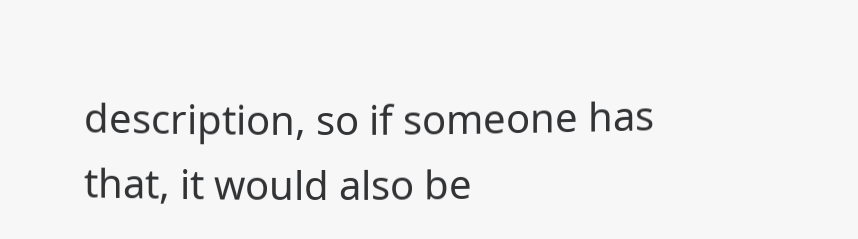description, so if someone has that, it would also be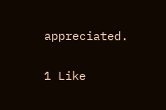appreciated.

1 Like